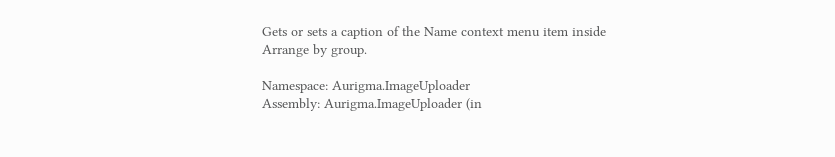Gets or sets a caption of the Name context menu item inside Arrange by group.

Namespace: Aurigma.ImageUploader
Assembly: Aurigma.ImageUploader (in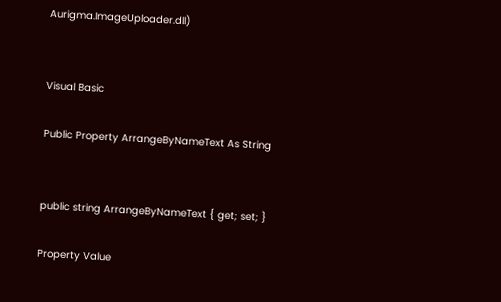Aurigma.ImageUploader.dll)


Visual Basic

Public Property ArrangeByNameText As String


public string ArrangeByNameText { get; set; }

Property Value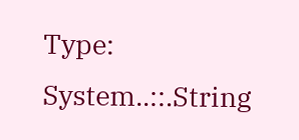Type: System..::.String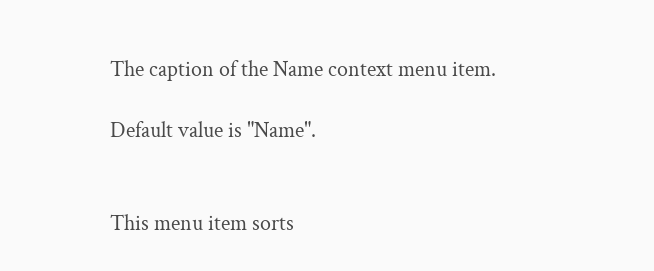The caption of the Name context menu item.

Default value is "Name".


This menu item sorts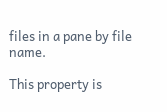files in a pane by file name.

This property is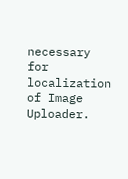necessary for localization of Image Uploader.